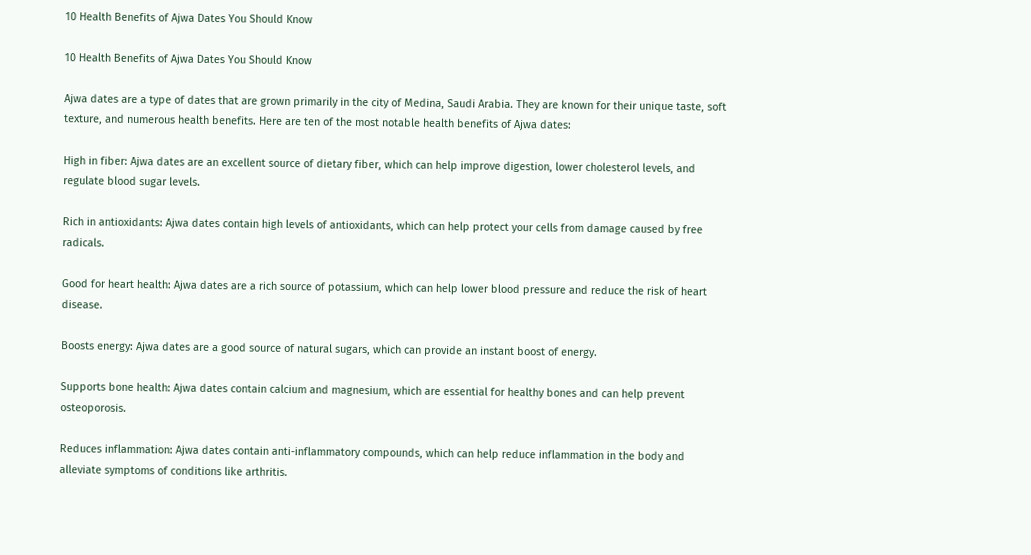10 Health Benefits of Ajwa Dates You Should Know

10 Health Benefits of Ajwa Dates You Should Know

Ajwa dates are a type of dates that are grown primarily in the city of Medina, Saudi Arabia. They are known for their unique taste, soft texture, and numerous health benefits. Here are ten of the most notable health benefits of Ajwa dates:

High in fiber: Ajwa dates are an excellent source of dietary fiber, which can help improve digestion, lower cholesterol levels, and regulate blood sugar levels.

Rich in antioxidants: Ajwa dates contain high levels of antioxidants, which can help protect your cells from damage caused by free radicals.

Good for heart health: Ajwa dates are a rich source of potassium, which can help lower blood pressure and reduce the risk of heart disease.

Boosts energy: Ajwa dates are a good source of natural sugars, which can provide an instant boost of energy.

Supports bone health: Ajwa dates contain calcium and magnesium, which are essential for healthy bones and can help prevent osteoporosis.

Reduces inflammation: Ajwa dates contain anti-inflammatory compounds, which can help reduce inflammation in the body and alleviate symptoms of conditions like arthritis.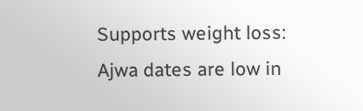Supports weight loss: Ajwa dates are low in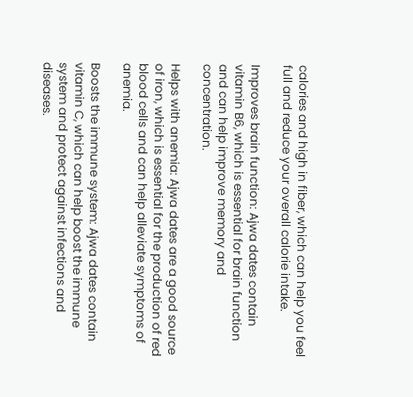calories and high in fiber, which can help you feel full and reduce your overall calorie intake.

Improves brain function: Ajwa dates contain vitamin B6, which is essential for brain function and can help improve memory and concentration.

Helps with anemia: Ajwa dates are a good source of iron, which is essential for the production of red blood cells and can help alleviate symptoms of anemia.

Boosts the immune system: Ajwa dates contain vitamin C, which can help boost the immune system and protect against infections and diseases.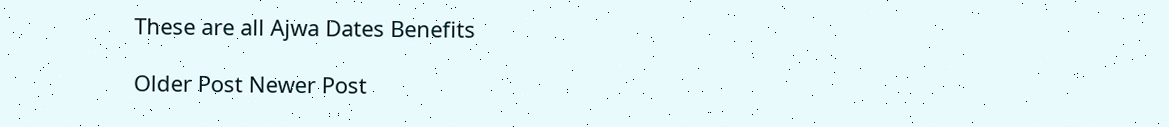These are all Ajwa Dates Benefits

Older Post Newer Post